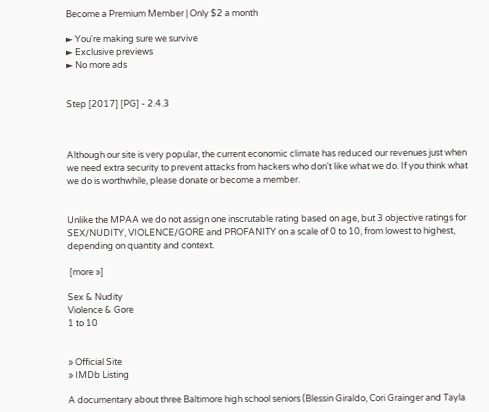Become a Premium Member | Only $2 a month

► You're making sure we survive
► Exclusive previews
► No more ads


Step [2017] [PG] - 2.4.3



Although our site is very popular, the current economic climate has reduced our revenues just when we need extra security to prevent attacks from hackers who don't like what we do. If you think what we do is worthwhile, please donate or become a member.


Unlike the MPAA we do not assign one inscrutable rating based on age, but 3 objective ratings for SEX/NUDITY, VIOLENCE/GORE and PROFANITY on a scale of 0 to 10, from lowest to highest, depending on quantity and context.

 [more »]

Sex & Nudity
Violence & Gore
1 to 10


» Official Site
» IMDb Listing

A documentary about three Baltimore high school seniors (Blessin Giraldo, Cori Grainger and Tayla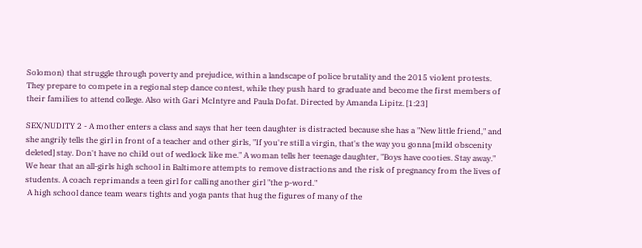Solomon) that struggle through poverty and prejudice, within a landscape of police brutality and the 2015 violent protests. They prepare to compete in a regional step dance contest, while they push hard to graduate and become the first members of their families to attend college. Also with Gari McIntyre and Paula Dofat. Directed by Amanda Lipitz. [1:23]

SEX/NUDITY 2 - A mother enters a class and says that her teen daughter is distracted because she has a "New little friend," and she angrily tells the girl in front of a teacher and other girls, "If you're still a virgin, that's the way you gonna [mild obscenity deleted] stay. Don't have no child out of wedlock like me." A woman tells her teenage daughter, "Boys have cooties. Stay away." We hear that an all-girls high school in Baltimore attempts to remove distractions and the risk of pregnancy from the lives of students. A coach reprimands a teen girl for calling another girl "the p-word."
 A high school dance team wears tights and yoga pants that hug the figures of many of the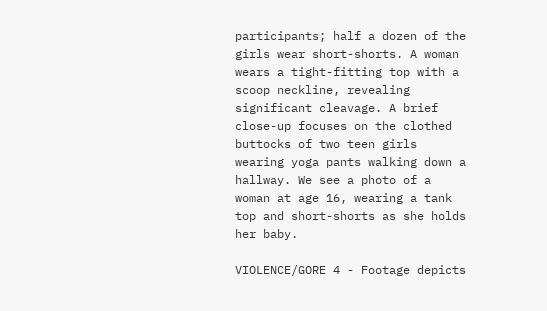participants; half a dozen of the girls wear short-shorts. A woman wears a tight-fitting top with a scoop neckline, revealing significant cleavage. A brief close-up focuses on the clothed buttocks of two teen girls wearing yoga pants walking down a hallway. We see a photo of a woman at age 16, wearing a tank top and short-shorts as she holds her baby.

VIOLENCE/GORE 4 - Footage depicts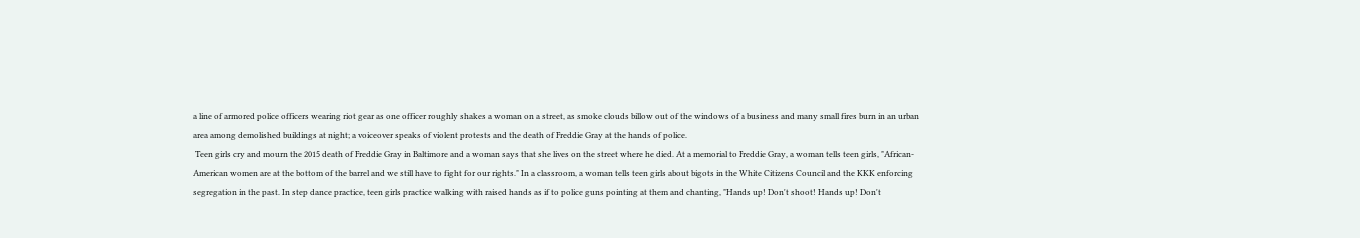a line of armored police officers wearing riot gear as one officer roughly shakes a woman on a street, as smoke clouds billow out of the windows of a business and many small fires burn in an urban area among demolished buildings at night; a voiceover speaks of violent protests and the death of Freddie Gray at the hands of police.
 Teen girls cry and mourn the 2015 death of Freddie Gray in Baltimore and a woman says that she lives on the street where he died. At a memorial to Freddie Gray, a woman tells teen girls, "African-American women are at the bottom of the barrel and we still have to fight for our rights." In a classroom, a woman tells teen girls about bigots in the White Citizens Council and the KKK enforcing segregation in the past. In step dance practice, teen girls practice walking with raised hands as if to police guns pointing at them and chanting, "Hands up! Don't shoot! Hands up! Don't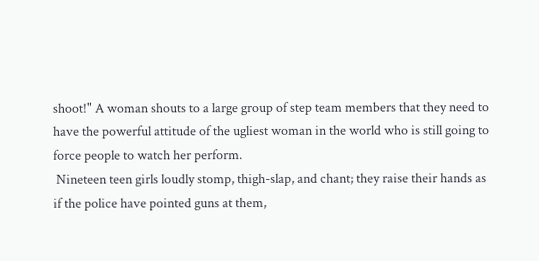shoot!" A woman shouts to a large group of step team members that they need to have the powerful attitude of the ugliest woman in the world who is still going to force people to watch her perform.
 Nineteen teen girls loudly stomp, thigh-slap, and chant; they raise their hands as if the police have pointed guns at them,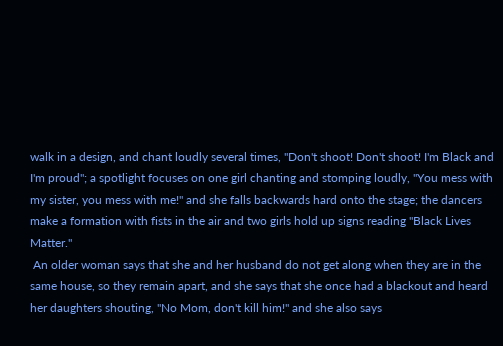walk in a design, and chant loudly several times, "Don't shoot! Don't shoot! I'm Black and I'm proud"; a spotlight focuses on one girl chanting and stomping loudly, "You mess with my sister, you mess with me!" and she falls backwards hard onto the stage; the dancers make a formation with fists in the air and two girls hold up signs reading "Black Lives Matter."
 An older woman says that she and her husband do not get along when they are in the same house, so they remain apart, and she says that she once had a blackout and heard her daughters shouting, "No Mom, don't kill him!" and she also says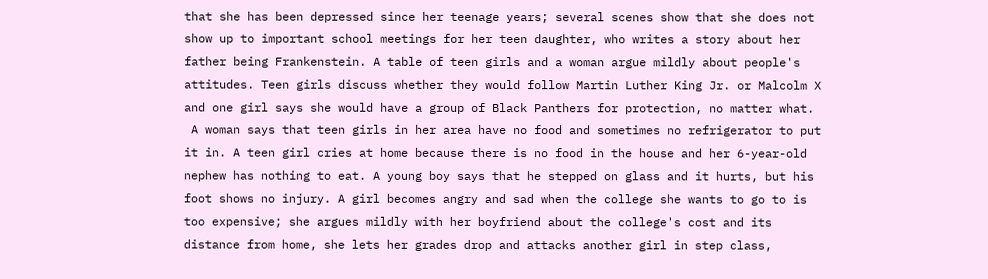that she has been depressed since her teenage years; several scenes show that she does not show up to important school meetings for her teen daughter, who writes a story about her father being Frankenstein. A table of teen girls and a woman argue mildly about people's attitudes. Teen girls discuss whether they would follow Martin Luther King Jr. or Malcolm X and one girl says she would have a group of Black Panthers for protection, no matter what.
 A woman says that teen girls in her area have no food and sometimes no refrigerator to put it in. A teen girl cries at home because there is no food in the house and her 6-year-old nephew has nothing to eat. A young boy says that he stepped on glass and it hurts, but his foot shows no injury. A girl becomes angry and sad when the college she wants to go to is too expensive; she argues mildly with her boyfriend about the college's cost and its distance from home, she lets her grades drop and attacks another girl in step class,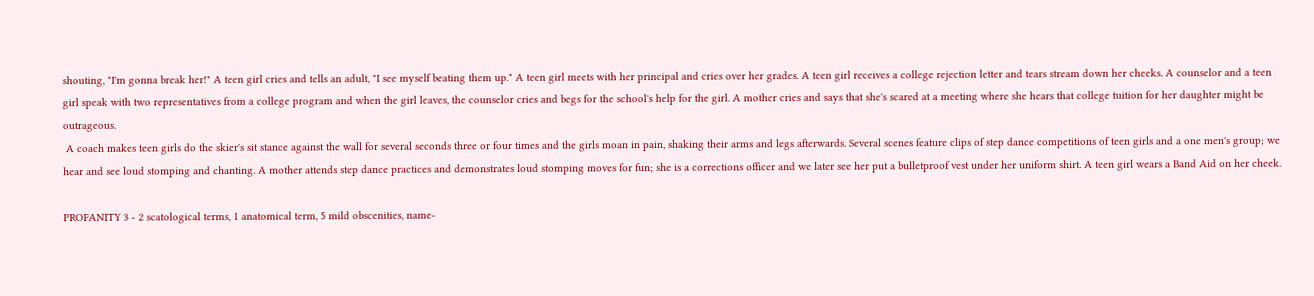shouting, "I'm gonna break her!" A teen girl cries and tells an adult, "I see myself beating them up." A teen girl meets with her principal and cries over her grades. A teen girl receives a college rejection letter and tears stream down her cheeks. A counselor and a teen girl speak with two representatives from a college program and when the girl leaves, the counselor cries and begs for the school's help for the girl. A mother cries and says that she's scared at a meeting where she hears that college tuition for her daughter might be outrageous.
 A coach makes teen girls do the skier's sit stance against the wall for several seconds three or four times and the girls moan in pain, shaking their arms and legs afterwards. Several scenes feature clips of step dance competitions of teen girls and a one men's group; we hear and see loud stomping and chanting. A mother attends step dance practices and demonstrates loud stomping moves for fun; she is a corrections officer and we later see her put a bulletproof vest under her uniform shirt. A teen girl wears a Band Aid on her cheek.

PROFANITY 3 - 2 scatological terms, 1 anatomical term, 5 mild obscenities, name-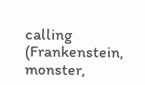calling (Frankenstein, monster,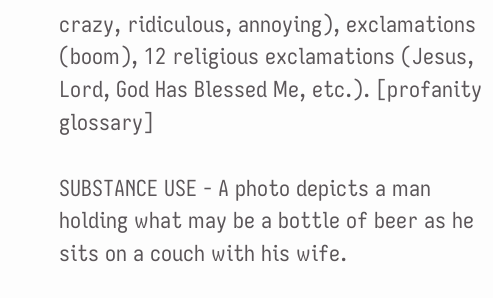crazy, ridiculous, annoying), exclamations (boom), 12 religious exclamations (Jesus, Lord, God Has Blessed Me, etc.). [profanity glossary]

SUBSTANCE USE - A photo depicts a man holding what may be a bottle of beer as he sits on a couch with his wife.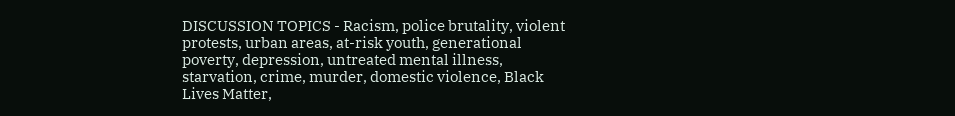DISCUSSION TOPICS - Racism, police brutality, violent protests, urban areas, at-risk youth, generational poverty, depression, untreated mental illness, starvation, crime, murder, domestic violence, Black Lives Matter,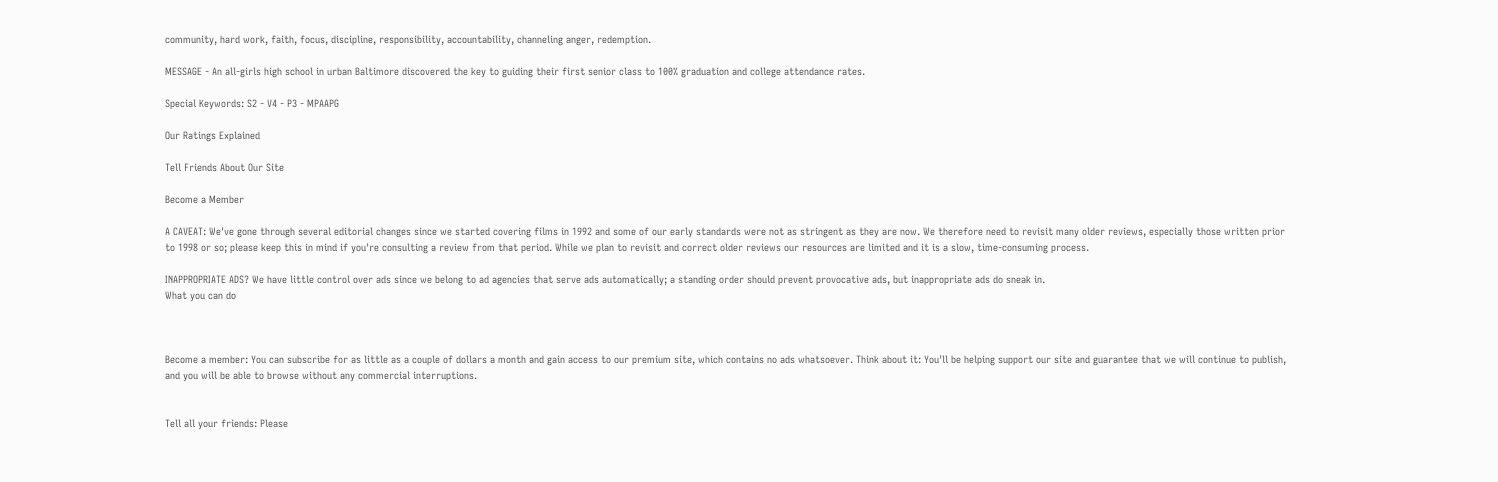community, hard work, faith, focus, discipline, responsibility, accountability, channeling anger, redemption.

MESSAGE - An all-girls high school in urban Baltimore discovered the key to guiding their first senior class to 100% graduation and college attendance rates.

Special Keywords: S2 - V4 - P3 - MPAAPG

Our Ratings Explained

Tell Friends About Our Site

Become a Member

A CAVEAT: We've gone through several editorial changes since we started covering films in 1992 and some of our early standards were not as stringent as they are now. We therefore need to revisit many older reviews, especially those written prior to 1998 or so; please keep this in mind if you're consulting a review from that period. While we plan to revisit and correct older reviews our resources are limited and it is a slow, time-consuming process.

INAPPROPRIATE ADS? We have little control over ads since we belong to ad agencies that serve ads automatically; a standing order should prevent provocative ads, but inappropriate ads do sneak in.
What you can do



Become a member: You can subscribe for as little as a couple of dollars a month and gain access to our premium site, which contains no ads whatsoever. Think about it: You'll be helping support our site and guarantee that we will continue to publish, and you will be able to browse without any commercial interruptions.


Tell all your friends: Please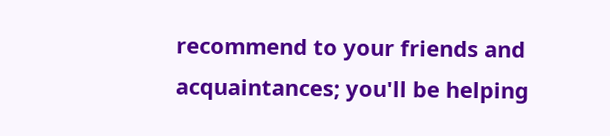recommend to your friends and acquaintances; you'll be helping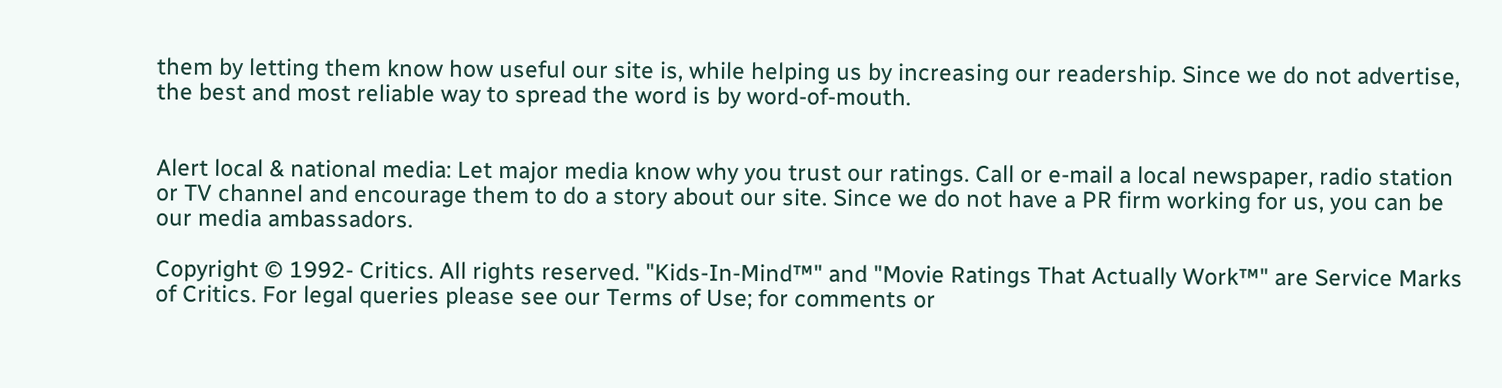them by letting them know how useful our site is, while helping us by increasing our readership. Since we do not advertise, the best and most reliable way to spread the word is by word-of-mouth.


Alert local & national media: Let major media know why you trust our ratings. Call or e-mail a local newspaper, radio station or TV channel and encourage them to do a story about our site. Since we do not have a PR firm working for us, you can be our media ambassadors.

Copyright © 1992- Critics. All rights reserved. "Kids-In-Mind™" and "Movie Ratings That Actually Work™" are Service Marks of Critics. For legal queries please see our Terms of Use; for comments or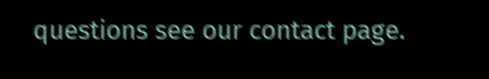questions see our contact page.